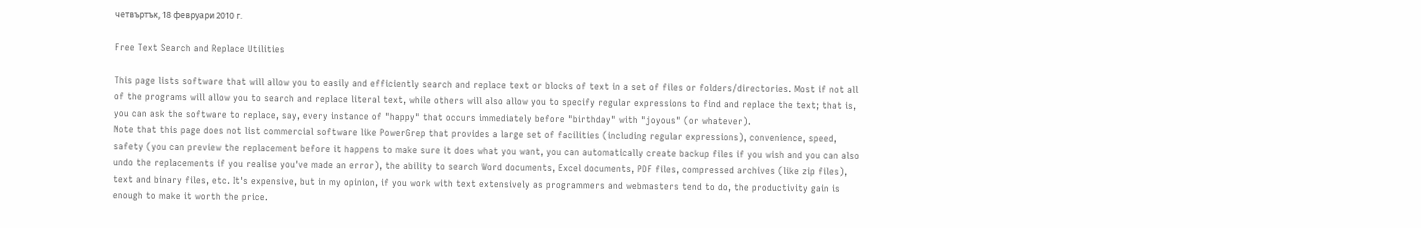четвъртък, 18 февруари 2010 г.

Free Text Search and Replace Utilities

This page lists software that will allow you to easily and efficiently search and replace text or blocks of text in a set of files or folders/directories. Most if not all of the programs will allow you to search and replace literal text, while others will also allow you to specify regular expressions to find and replace the text; that is, you can ask the software to replace, say, every instance of "happy" that occurs immediately before "birthday" with "joyous" (or whatever).
Note that this page does not list commercial software like PowerGrep that provides a large set of facilities (including regular expressions), convenience, speed, safety (you can preview the replacement before it happens to make sure it does what you want, you can automatically create backup files if you wish and you can also undo the replacements if you realise you've made an error), the ability to search Word documents, Excel documents, PDF files, compressed archives (like zip files), text and binary files, etc. It's expensive, but in my opinion, if you work with text extensively as programmers and webmasters tend to do, the productivity gain is enough to make it worth the price.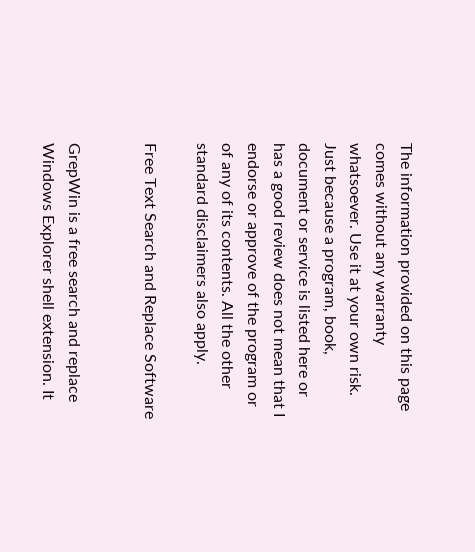The information provided on this page comes without any warranty whatsoever. Use it at your own risk. Just because a program, book, document or service is listed here or has a good review does not mean that I endorse or approve of the program or of any of its contents. All the other standard disclaimers also apply.

Free Text Search and Replace Software


GrepWin is a free search and replace Windows Explorer shell extension. It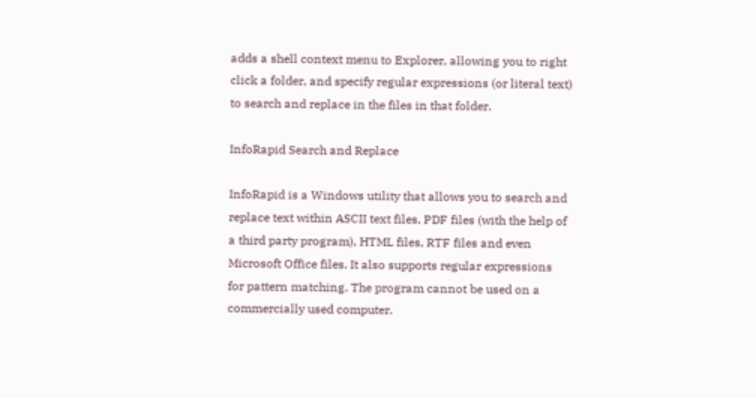adds a shell context menu to Explorer, allowing you to right click a folder, and specify regular expressions (or literal text) to search and replace in the files in that folder.

InfoRapid Search and Replace

InfoRapid is a Windows utility that allows you to search and replace text within ASCII text files, PDF files (with the help of a third party program), HTML files, RTF files and even Microsoft Office files. It also supports regular expressions for pattern matching. The program cannot be used on a commercially used computer.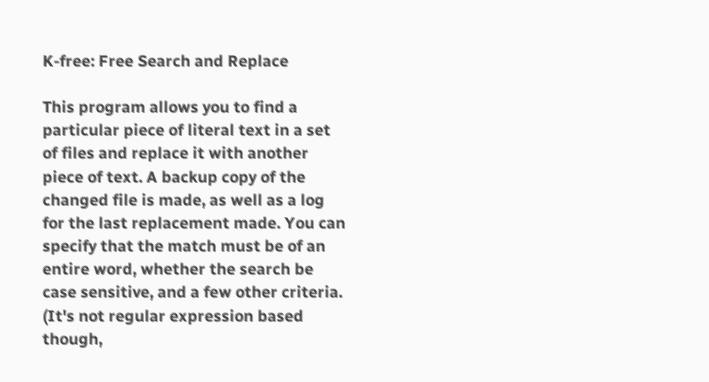K-free: Free Search and Replace

This program allows you to find a particular piece of literal text in a set of files and replace it with another piece of text. A backup copy of the changed file is made, as well as a log for the last replacement made. You can specify that the match must be of an entire word, whether the search be case sensitive, and a few other criteria. (It's not regular expression based though,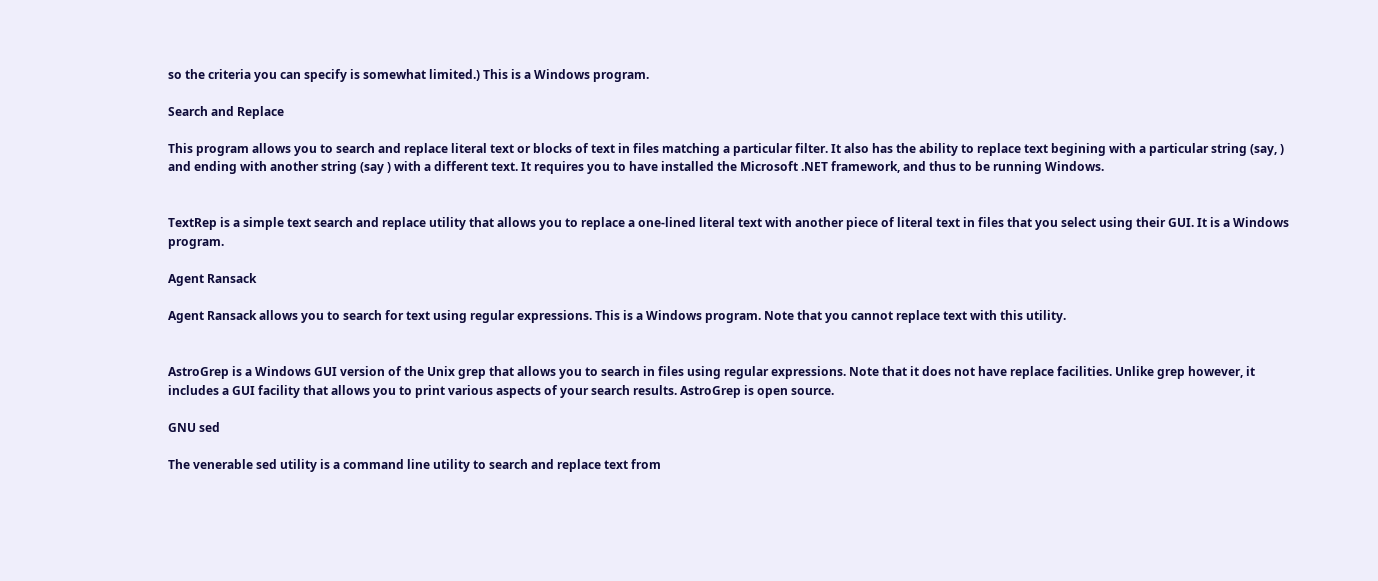so the criteria you can specify is somewhat limited.) This is a Windows program.

Search and Replace

This program allows you to search and replace literal text or blocks of text in files matching a particular filter. It also has the ability to replace text begining with a particular string (say, ) and ending with another string (say ) with a different text. It requires you to have installed the Microsoft .NET framework, and thus to be running Windows.


TextRep is a simple text search and replace utility that allows you to replace a one-lined literal text with another piece of literal text in files that you select using their GUI. It is a Windows program.

Agent Ransack

Agent Ransack allows you to search for text using regular expressions. This is a Windows program. Note that you cannot replace text with this utility.


AstroGrep is a Windows GUI version of the Unix grep that allows you to search in files using regular expressions. Note that it does not have replace facilities. Unlike grep however, it includes a GUI facility that allows you to print various aspects of your search results. AstroGrep is open source.

GNU sed

The venerable sed utility is a command line utility to search and replace text from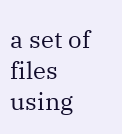a set of files using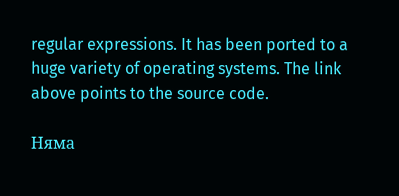regular expressions. It has been ported to a huge variety of operating systems. The link above points to the source code.

Няма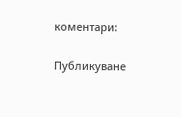коментари:

Публикуване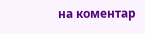на коментар